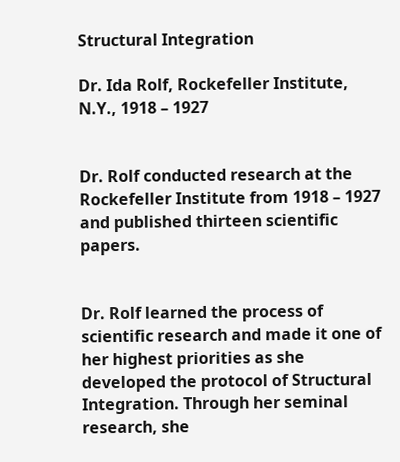Structural Integration

Dr. Ida Rolf, Rockefeller Institute, N.Y., 1918 – 1927


Dr. Rolf conducted research at the Rockefeller Institute from 1918 – 1927
and published thirteen scientific papers.


Dr. Rolf learned the process of scientific research and made it one of her highest priorities as she developed the protocol of Structural Integration. Through her seminal research, she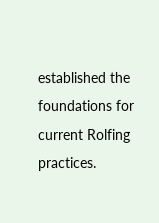established the foundations for current Rolfing practices.